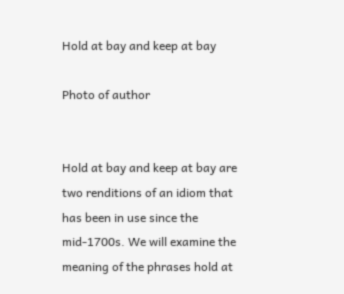Hold at bay and keep at bay

Photo of author


Hold at bay and keep at bay are two renditions of an idiom that has been in use since the mid-1700s. We will examine the meaning of the phrases hold at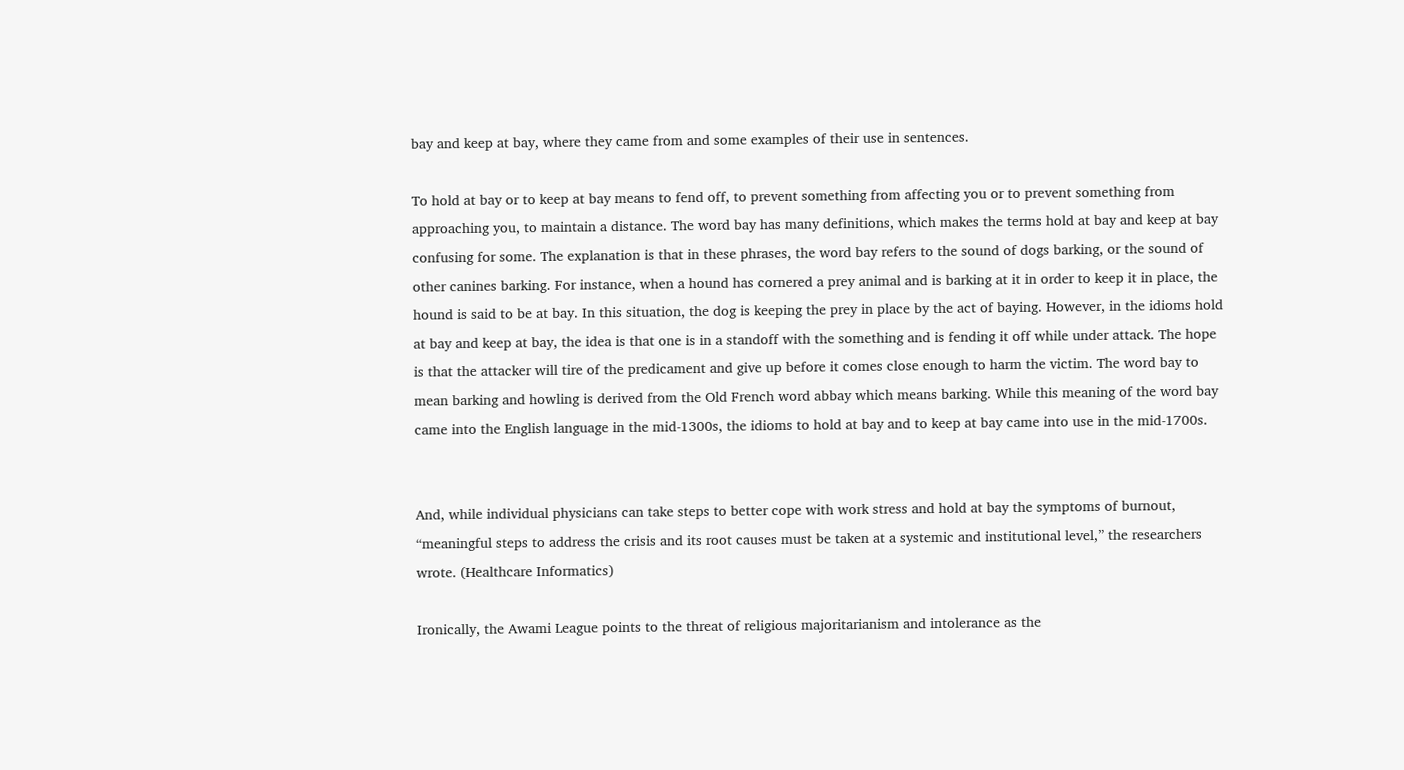bay and keep at bay, where they came from and some examples of their use in sentences.

To hold at bay or to keep at bay means to fend off, to prevent something from affecting you or to prevent something from approaching you, to maintain a distance. The word bay has many definitions, which makes the terms hold at bay and keep at bay confusing for some. The explanation is that in these phrases, the word bay refers to the sound of dogs barking, or the sound of other canines barking. For instance, when a hound has cornered a prey animal and is barking at it in order to keep it in place, the hound is said to be at bay. In this situation, the dog is keeping the prey in place by the act of baying. However, in the idioms hold at bay and keep at bay, the idea is that one is in a standoff with the something and is fending it off while under attack. The hope is that the attacker will tire of the predicament and give up before it comes close enough to harm the victim. The word bay to mean barking and howling is derived from the Old French word abbay which means barking. While this meaning of the word bay came into the English language in the mid-1300s, the idioms to hold at bay and to keep at bay came into use in the mid-1700s.


And, while individual physicians can take steps to better cope with work stress and hold at bay the symptoms of burnout, “meaningful steps to address the crisis and its root causes must be taken at a systemic and institutional level,” the researchers wrote. (Healthcare Informatics)

Ironically, the Awami League points to the threat of religious majoritarianism and intolerance as the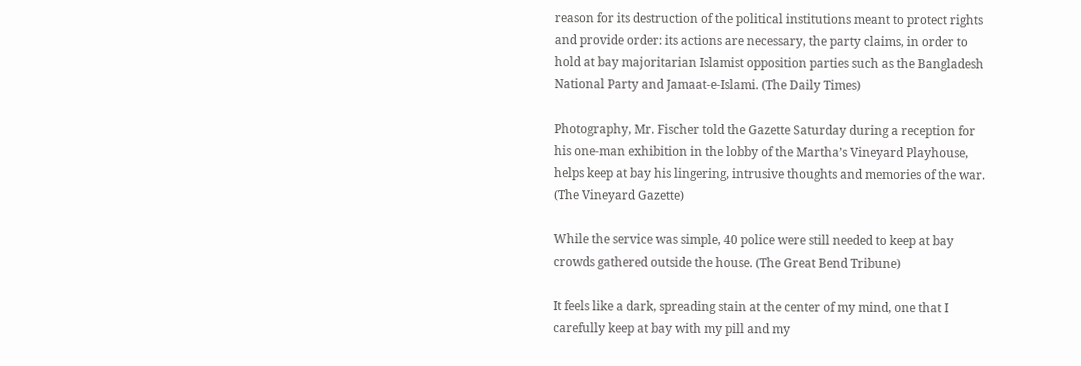reason for its destruction of the political institutions meant to protect rights and provide order: its actions are necessary, the party claims, in order to hold at bay majoritarian Islamist opposition parties such as the Bangladesh National Party and Jamaat-e-Islami. (The Daily Times)

Photography, Mr. Fischer told the Gazette Saturday during a reception for his one-man exhibition in the lobby of the Martha’s Vineyard Playhouse, helps keep at bay his lingering, intrusive thoughts and memories of the war. (The Vineyard Gazette)

While the service was simple, 40 police were still needed to keep at bay crowds gathered outside the house. (The Great Bend Tribune)

It feels like a dark, spreading stain at the center of my mind, one that I carefully keep at bay with my pill and my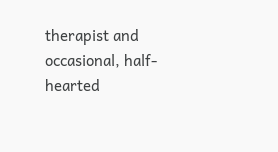therapist and occasional, half-hearted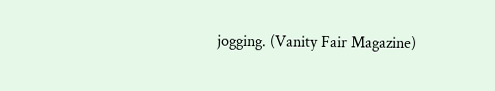jogging. (Vanity Fair Magazine)